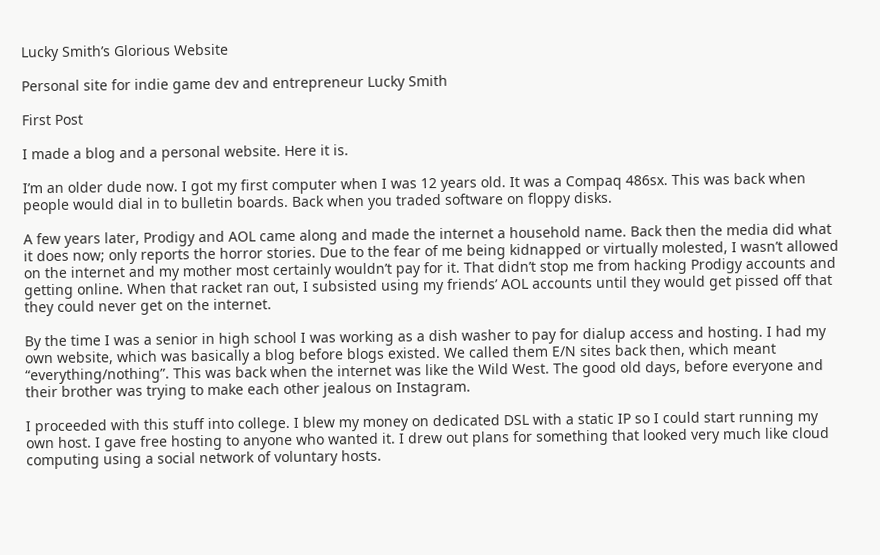Lucky Smith’s Glorious Website

Personal site for indie game dev and entrepreneur Lucky Smith

First Post

I made a blog and a personal website. Here it is.

I’m an older dude now. I got my first computer when I was 12 years old. It was a Compaq 486sx. This was back when people would dial in to bulletin boards. Back when you traded software on floppy disks.

A few years later, Prodigy and AOL came along and made the internet a household name. Back then the media did what it does now; only reports the horror stories. Due to the fear of me being kidnapped or virtually molested, I wasn’t allowed on the internet and my mother most certainly wouldn’t pay for it. That didn’t stop me from hacking Prodigy accounts and getting online. When that racket ran out, I subsisted using my friends’ AOL accounts until they would get pissed off that they could never get on the internet.

By the time I was a senior in high school I was working as a dish washer to pay for dialup access and hosting. I had my own website, which was basically a blog before blogs existed. We called them E/N sites back then, which meant “everything/nothing”. This was back when the internet was like the Wild West. The good old days, before everyone and their brother was trying to make each other jealous on Instagram.

I proceeded with this stuff into college. I blew my money on dedicated DSL with a static IP so I could start running my own host. I gave free hosting to anyone who wanted it. I drew out plans for something that looked very much like cloud computing using a social network of voluntary hosts.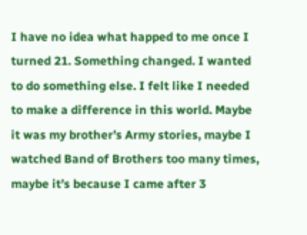I have no idea what happed to me once I turned 21. Something changed. I wanted to do something else. I felt like I needed to make a difference in this world. Maybe it was my brother’s Army stories, maybe I watched Band of Brothers too many times, maybe it’s because I came after 3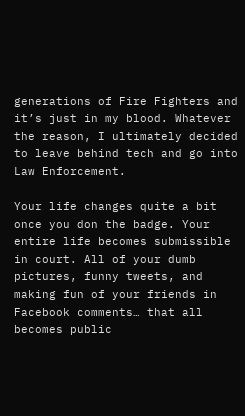generations of Fire Fighters and it’s just in my blood. Whatever the reason, I ultimately decided to leave behind tech and go into Law Enforcement.

Your life changes quite a bit once you don the badge. Your entire life becomes submissible in court. All of your dumb pictures, funny tweets, and making fun of your friends in Facebook comments… that all becomes public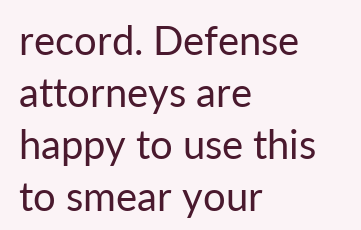record. Defense attorneys are happy to use this to smear your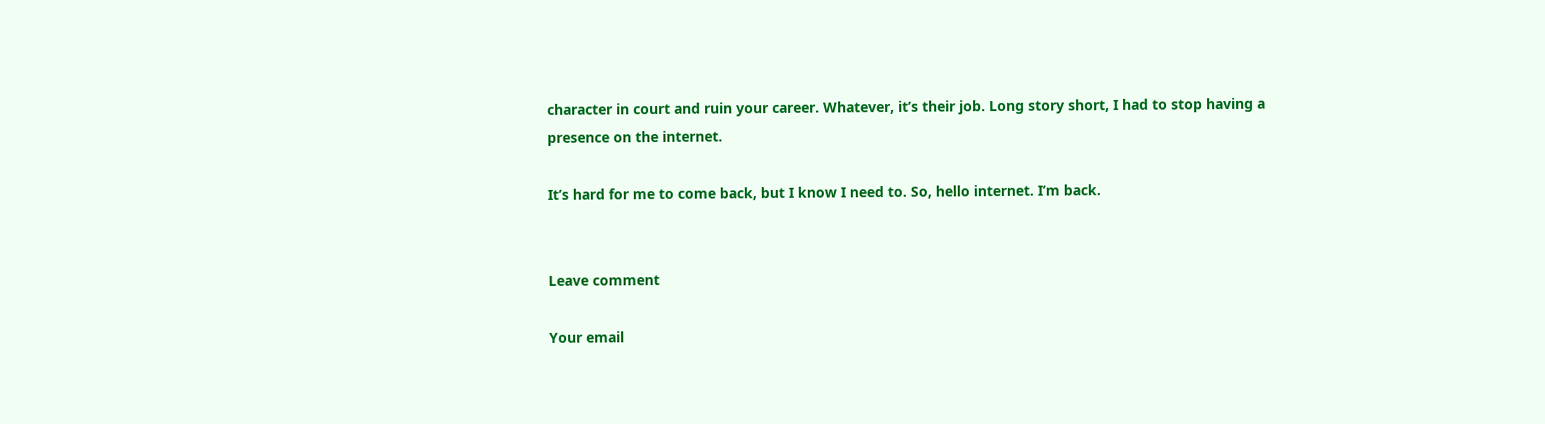character in court and ruin your career. Whatever, it’s their job. Long story short, I had to stop having a presence on the internet.

It’s hard for me to come back, but I know I need to. So, hello internet. I’m back.


Leave comment

Your email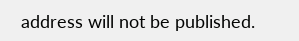address will not be published.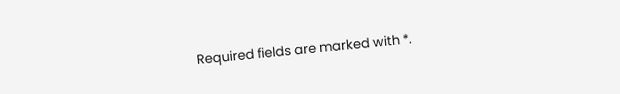Required fields are marked with *.